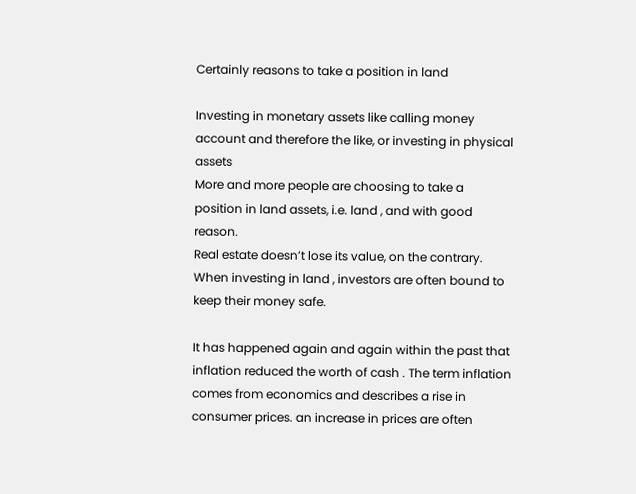Certainly reasons to take a position in land

Investing in monetary assets like calling money account and therefore the like, or investing in physical assets
More and more people are choosing to take a position in land assets, i.e. land , and with good reason.
Real estate doesn’t lose its value, on the contrary. When investing in land , investors are often bound to keep their money safe.

It has happened again and again within the past that inflation reduced the worth of cash . The term inflation comes from economics and describes a rise in consumer prices. an increase in prices are often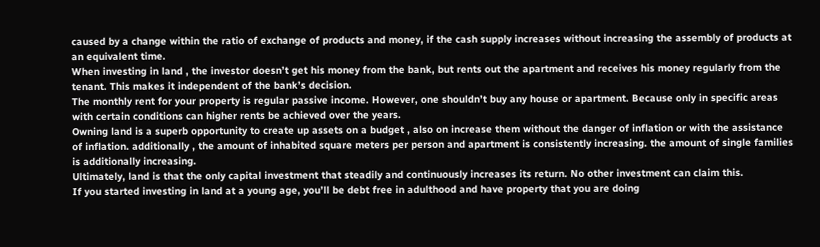caused by a change within the ratio of exchange of products and money, if the cash supply increases without increasing the assembly of products at an equivalent time.
When investing in land , the investor doesn’t get his money from the bank, but rents out the apartment and receives his money regularly from the tenant. This makes it independent of the bank’s decision.
The monthly rent for your property is regular passive income. However, one shouldn’t buy any house or apartment. Because only in specific areas with certain conditions can higher rents be achieved over the years.
Owning land is a superb opportunity to create up assets on a budget , also on increase them without the danger of inflation or with the assistance of inflation. additionally , the amount of inhabited square meters per person and apartment is consistently increasing. the amount of single families is additionally increasing.
Ultimately, land is that the only capital investment that steadily and continuously increases its return. No other investment can claim this.
If you started investing in land at a young age, you’ll be debt free in adulthood and have property that you are doing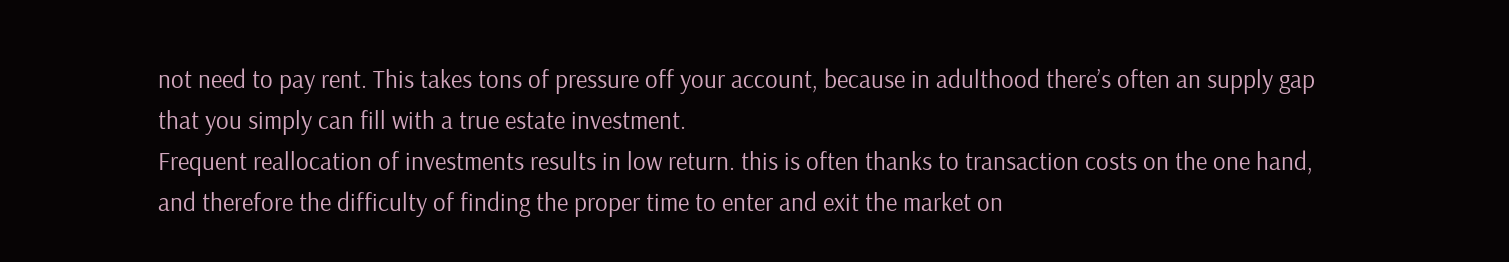not need to pay rent. This takes tons of pressure off your account, because in adulthood there’s often an supply gap that you simply can fill with a true estate investment.
Frequent reallocation of investments results in low return. this is often thanks to transaction costs on the one hand, and therefore the difficulty of finding the proper time to enter and exit the market on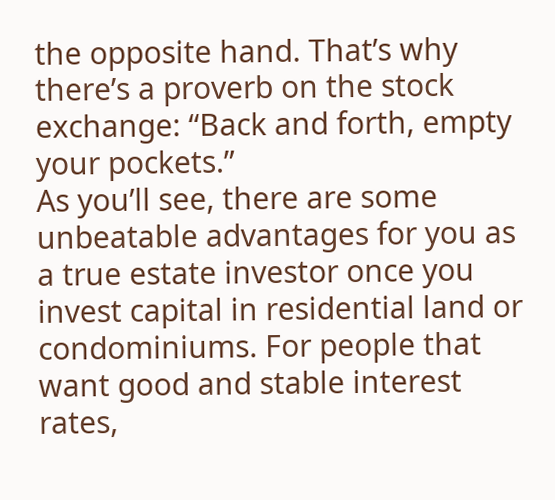the opposite hand. That’s why there’s a proverb on the stock exchange: “Back and forth, empty your pockets.”
As you’ll see, there are some unbeatable advantages for you as a true estate investor once you invest capital in residential land or condominiums. For people that want good and stable interest rates,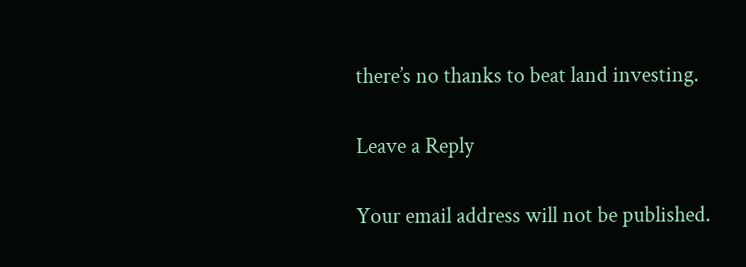there’s no thanks to beat land investing.

Leave a Reply

Your email address will not be published.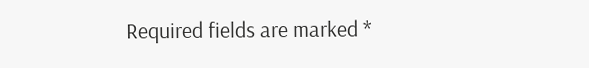Required fields are marked *